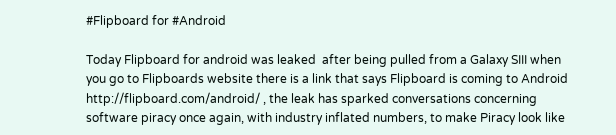#Flipboard for #Android

Today Flipboard for android was leaked  after being pulled from a Galaxy SIII when you go to Flipboards website there is a link that says Flipboard is coming to Android http://flipboard.com/android/ , the leak has sparked conversations concerning software piracy once again, with industry inflated numbers, to make Piracy look like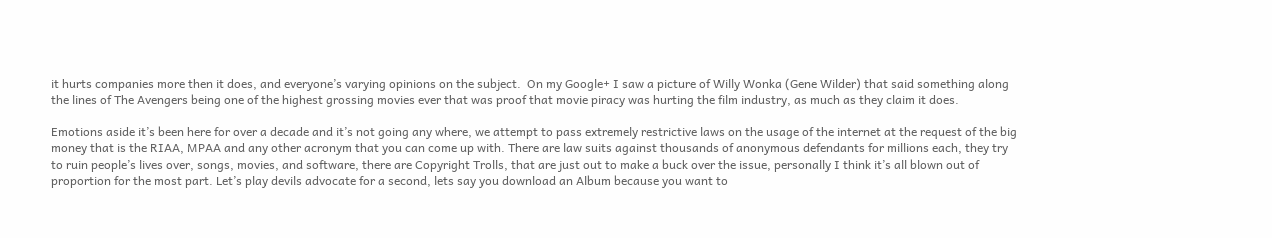it hurts companies more then it does, and everyone’s varying opinions on the subject.  On my Google+ I saw a picture of Willy Wonka (Gene Wilder) that said something along the lines of The Avengers being one of the highest grossing movies ever that was proof that movie piracy was hurting the film industry, as much as they claim it does.

Emotions aside it’s been here for over a decade and it’s not going any where, we attempt to pass extremely restrictive laws on the usage of the internet at the request of the big money that is the RIAA, MPAA and any other acronym that you can come up with. There are law suits against thousands of anonymous defendants for millions each, they try to ruin people’s lives over, songs, movies, and software, there are Copyright Trolls, that are just out to make a buck over the issue, personally I think it’s all blown out of proportion for the most part. Let’s play devils advocate for a second, lets say you download an Album because you want to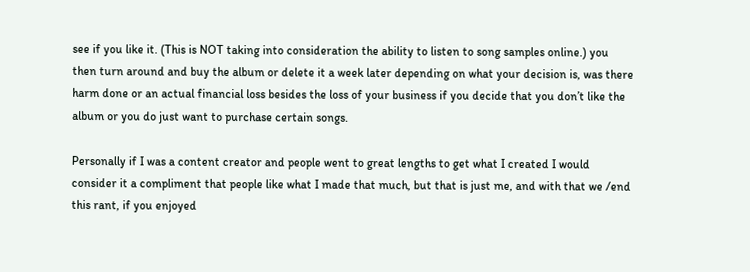see if you like it. (This is NOT taking into consideration the ability to listen to song samples online.) you then turn around and buy the album or delete it a week later depending on what your decision is, was there harm done or an actual financial loss besides the loss of your business if you decide that you don’t like the album or you do just want to purchase certain songs.

Personally if I was a content creator and people went to great lengths to get what I created I would consider it a compliment that people like what I made that much, but that is just me, and with that we /end this rant, if you enjoyed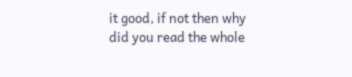it good, if not then why did you read the whole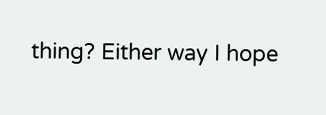thing? Either way I hope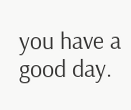you have a good day.